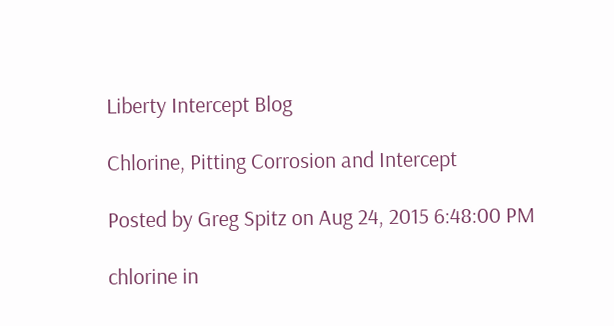Liberty Intercept Blog

Chlorine, Pitting Corrosion and Intercept

Posted by Greg Spitz on Aug 24, 2015 6:48:00 PM

chlorine in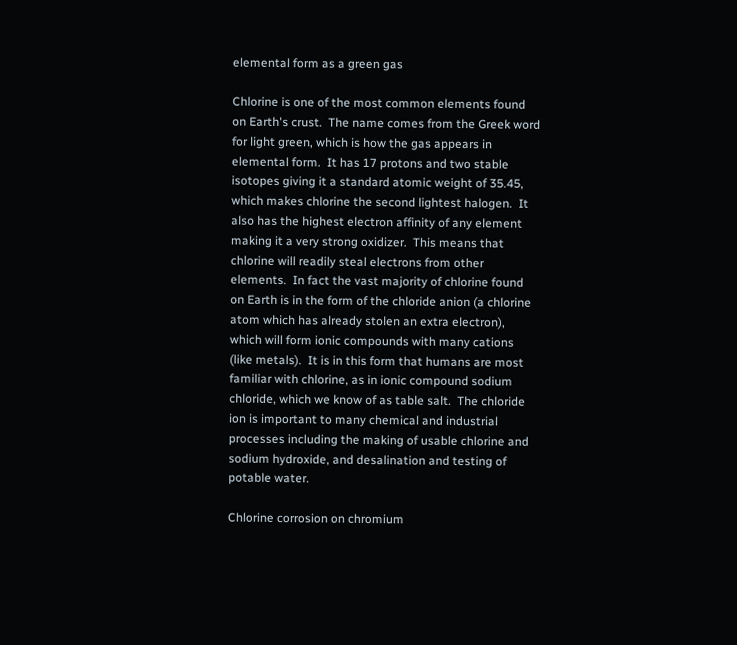elemental form as a green gas

Chlorine is one of the most common elements found on Earth's crust.  The name comes from the Greek word for light green, which is how the gas appears in elemental form.  It has 17 protons and two stable isotopes giving it a standard atomic weight of 35.45, which makes chlorine the second lightest halogen.  It also has the highest electron affinity of any element making it a very strong oxidizer.  This means that chlorine will readily steal electrons from other elements.  In fact the vast majority of chlorine found on Earth is in the form of the chloride anion (a chlorine atom which has already stolen an extra electron), which will form ionic compounds with many cations (like metals).  It is in this form that humans are most familiar with chlorine, as in ionic compound sodium chloride, which we know of as table salt.  The chloride ion is important to many chemical and industrial processes including the making of usable chlorine and sodium hydroxide, and desalination and testing of potable water.

Chlorine corrosion on chromium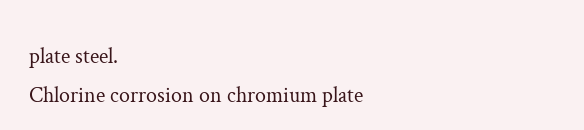plate steel.
Chlorine corrosion on chromium plate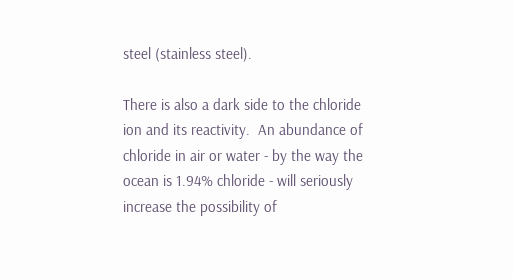steel (stainless steel).

There is also a dark side to the chloride ion and its reactivity.  An abundance of chloride in air or water - by the way the ocean is 1.94% chloride - will seriously increase the possibility of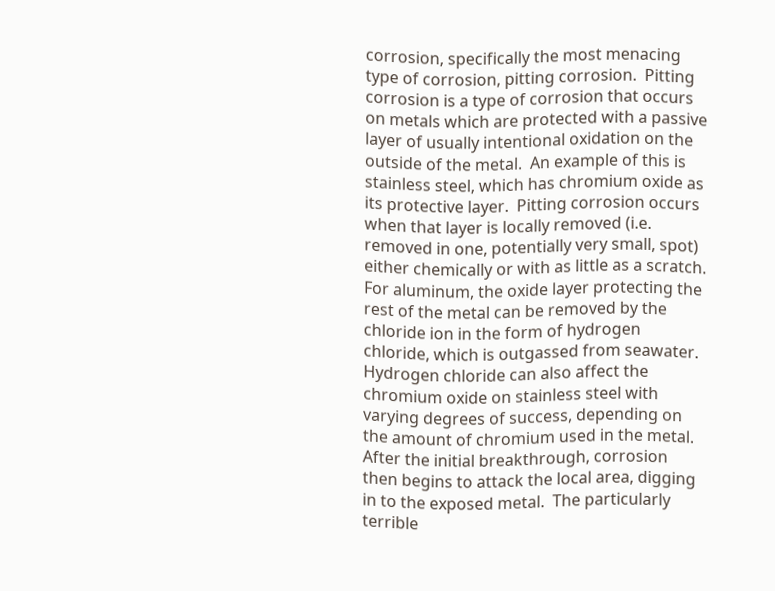corrosion, specifically the most menacing type of corrosion, pitting corrosion.  Pitting corrosion is a type of corrosion that occurs on metals which are protected with a passive layer of usually intentional oxidation on the outside of the metal.  An example of this is stainless steel, which has chromium oxide as its protective layer.  Pitting corrosion occurs when that layer is locally removed (i.e. removed in one, potentially very small, spot) either chemically or with as little as a scratch.  For aluminum, the oxide layer protecting the rest of the metal can be removed by the chloride ion in the form of hydrogen chloride, which is outgassed from seawater.  Hydrogen chloride can also affect the chromium oxide on stainless steel with varying degrees of success, depending on the amount of chromium used in the metal.  After the initial breakthrough, corrosion then begins to attack the local area, digging in to the exposed metal.  The particularly terrible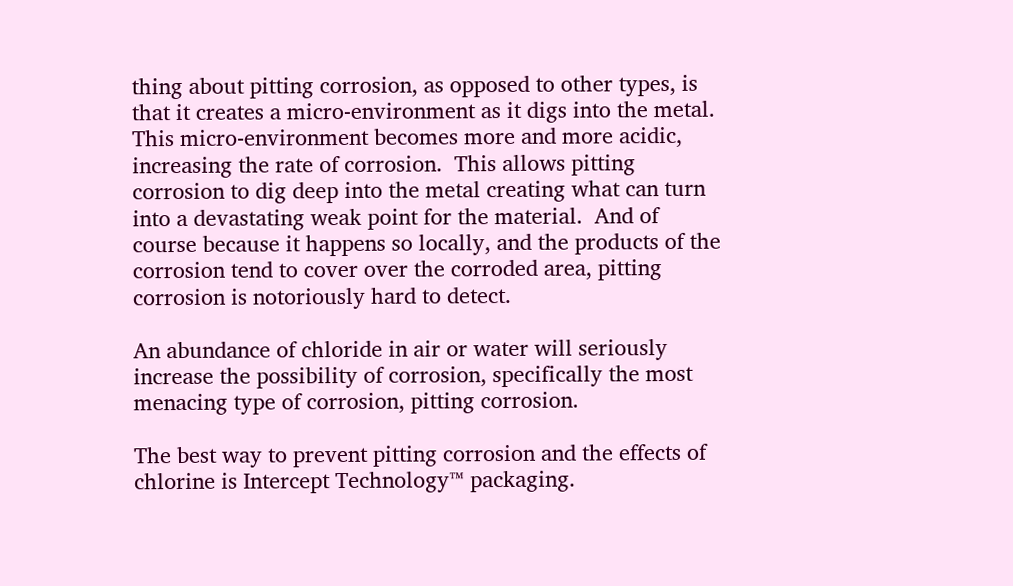thing about pitting corrosion, as opposed to other types, is that it creates a micro-environment as it digs into the metal.  This micro-environment becomes more and more acidic, increasing the rate of corrosion.  This allows pitting corrosion to dig deep into the metal creating what can turn into a devastating weak point for the material.  And of course because it happens so locally, and the products of the corrosion tend to cover over the corroded area, pitting corrosion is notoriously hard to detect.

An abundance of chloride in air or water will seriously increase the possibility of corrosion, specifically the most menacing type of corrosion, pitting corrosion.

The best way to prevent pitting corrosion and the effects of chlorine is Intercept Technology™ packaging.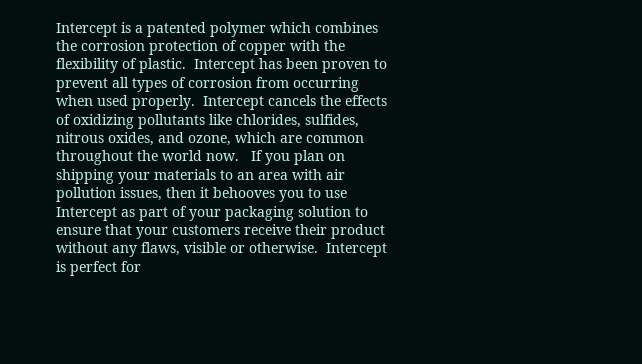Intercept is a patented polymer which combines the corrosion protection of copper with the flexibility of plastic.  Intercept has been proven to prevent all types of corrosion from occurring when used properly.  Intercept cancels the effects of oxidizing pollutants like chlorides, sulfides, nitrous oxides, and ozone, which are common throughout the world now.   If you plan on shipping your materials to an area with air pollution issues, then it behooves you to use Intercept as part of your packaging solution to ensure that your customers receive their product without any flaws, visible or otherwise.  Intercept is perfect for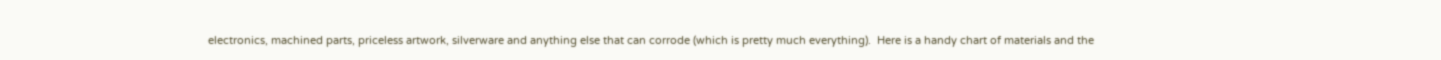electronics, machined parts, priceless artwork, silverware and anything else that can corrode (which is pretty much everything).  Here is a handy chart of materials and the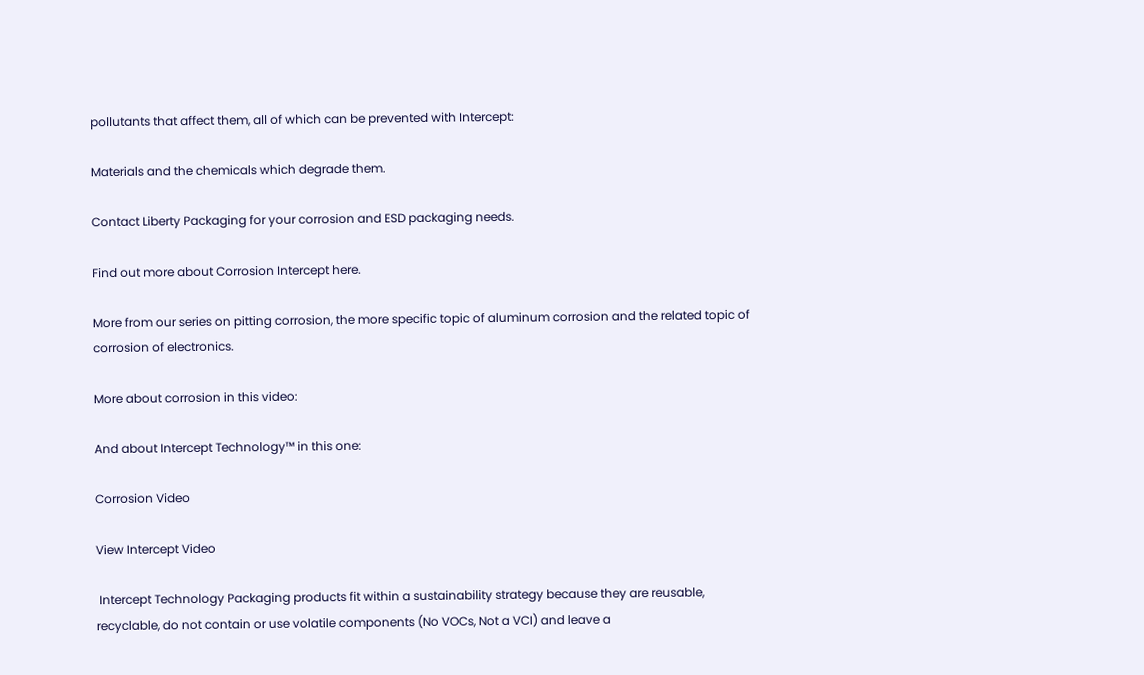pollutants that affect them, all of which can be prevented with Intercept:

Materials and the chemicals which degrade them.

Contact Liberty Packaging for your corrosion and ESD packaging needs.

Find out more about Corrosion Intercept here.

More from our series on pitting corrosion, the more specific topic of aluminum corrosion and the related topic of corrosion of electronics.

More about corrosion in this video:

And about Intercept Technology™ in this one:

Corrosion Video

View Intercept Video

 Intercept Technology Packaging products fit within a sustainability strategy because they are reusable, recyclable, do not contain or use volatile components (No VOCs, Not a VCI) and leave a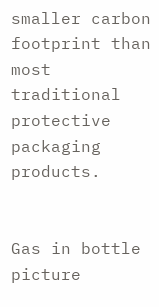smaller carbon footprint than most traditional protective packaging products.


Gas in bottle picture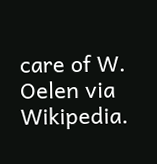care of W. Oelen via Wikipedia.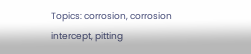Topics: corrosion, corrosion intercept, pitting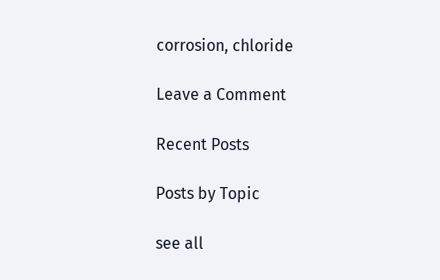corrosion, chloride

Leave a Comment

Recent Posts

Posts by Topic

see all